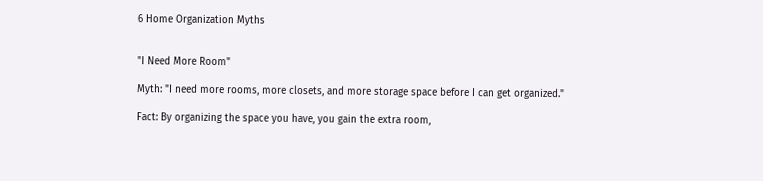6 Home Organization Myths


"I Need More Room"

Myth: "I need more rooms, more closets, and more storage space before I can get organized."

Fact: By organizing the space you have, you gain the extra room,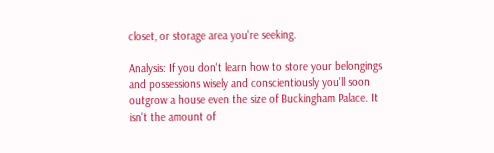closet, or storage area you're seeking.

Analysis: If you don't learn how to store your belongings and possessions wisely and conscientiously you'll soon outgrow a house even the size of Buckingham Palace. It isn't the amount of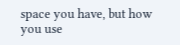space you have, but how you use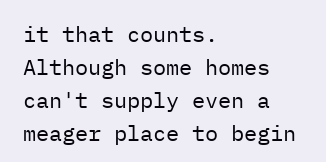it that counts. Although some homes can't supply even a meager place to begin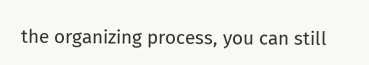the organizing process, you can still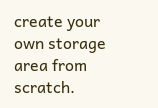create your own storage area from scratch.